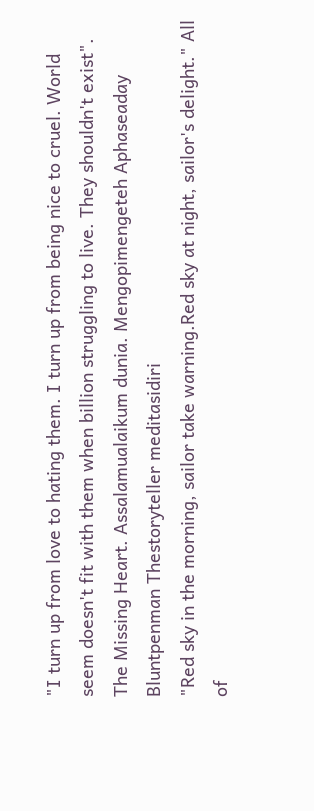"I turn up from love to hating them. I turn up from being nice to cruel. World seem doesn't fit with them when billion struggling to live. They shouldn't exist". The Missing Heart. Assalamualaikum dunia. Mengopimengeteh Aphaseaday Bluntpenman Thestoryteller meditasidiri
"Red sky in the morning, sailor take warning.Red sky at night, sailor's delight." All of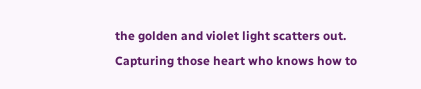the golden and violet light scatters out. Capturing those heart who knows how to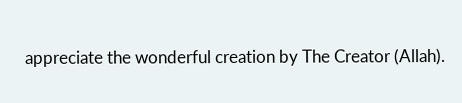appreciate the wonderful creation by The Creator (Allah).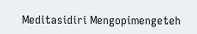Meditasidiri Mengopimengeteh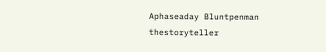Aphaseaday Bluntpenman thestoryteller